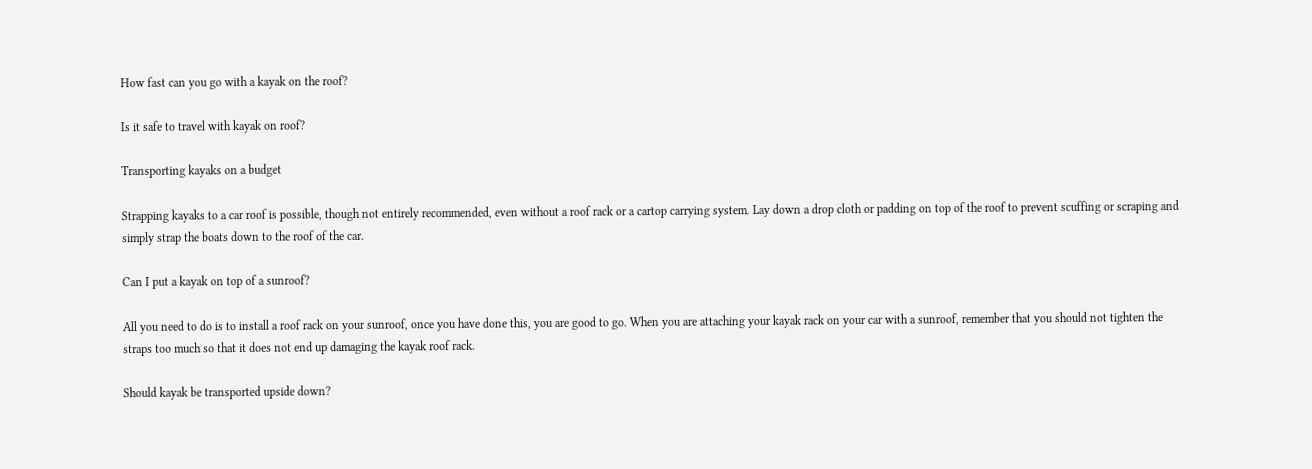How fast can you go with a kayak on the roof?

Is it safe to travel with kayak on roof?

Transporting kayaks on a budget

Strapping kayaks to a car roof is possible, though not entirely recommended, even without a roof rack or a cartop carrying system. Lay down a drop cloth or padding on top of the roof to prevent scuffing or scraping and simply strap the boats down to the roof of the car.

Can I put a kayak on top of a sunroof?

All you need to do is to install a roof rack on your sunroof, once you have done this, you are good to go. When you are attaching your kayak rack on your car with a sunroof, remember that you should not tighten the straps too much so that it does not end up damaging the kayak roof rack.

Should kayak be transported upside down?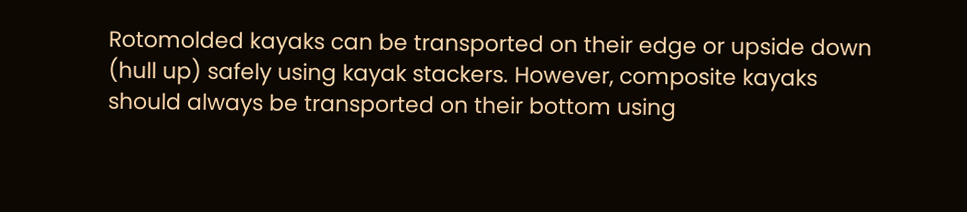Rotomolded kayaks can be transported on their edge or upside down (hull up) safely using kayak stackers. However, composite kayaks should always be transported on their bottom using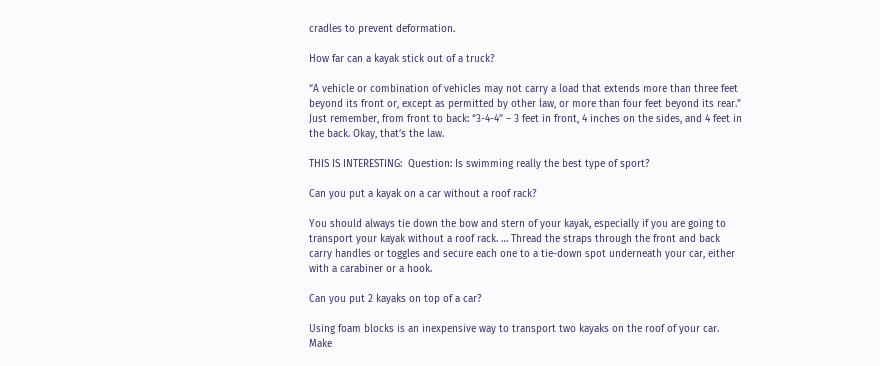cradles to prevent deformation.

How far can a kayak stick out of a truck?

“A vehicle or combination of vehicles may not carry a load that extends more than three feet beyond its front or, except as permitted by other law, or more than four feet beyond its rear.” Just remember, from front to back: “3-4-4” – 3 feet in front, 4 inches on the sides, and 4 feet in the back. Okay, that’s the law.

THIS IS INTERESTING:  Question: Is swimming really the best type of sport?

Can you put a kayak on a car without a roof rack?

You should always tie down the bow and stern of your kayak, especially if you are going to transport your kayak without a roof rack. … Thread the straps through the front and back carry handles or toggles and secure each one to a tie-down spot underneath your car, either with a carabiner or a hook.

Can you put 2 kayaks on top of a car?

Using foam blocks is an inexpensive way to transport two kayaks on the roof of your car. Make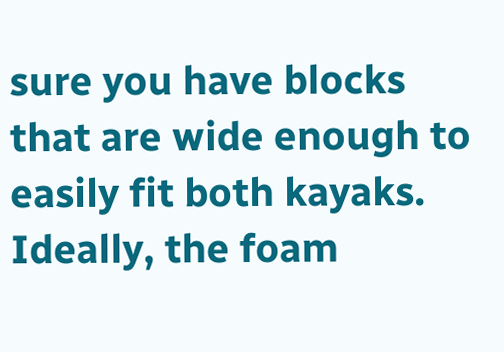sure you have blocks that are wide enough to easily fit both kayaks. Ideally, the foam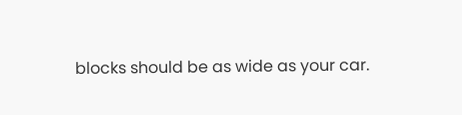blocks should be as wide as your car.